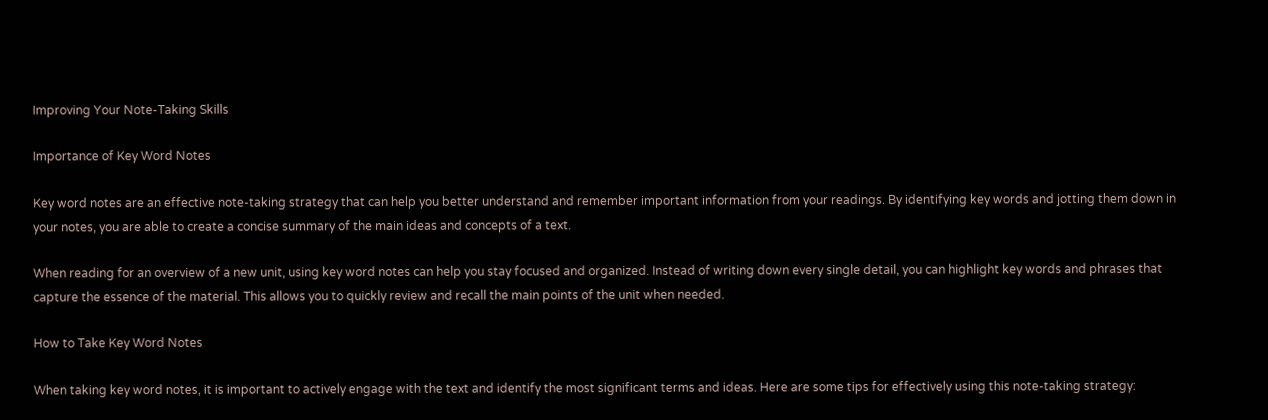Improving Your Note-Taking Skills

Importance of Key Word Notes

Key word notes are an effective note-taking strategy that can help you better understand and remember important information from your readings. By identifying key words and jotting them down in your notes, you are able to create a concise summary of the main ideas and concepts of a text.

When reading for an overview of a new unit, using key word notes can help you stay focused and organized. Instead of writing down every single detail, you can highlight key words and phrases that capture the essence of the material. This allows you to quickly review and recall the main points of the unit when needed.

How to Take Key Word Notes

When taking key word notes, it is important to actively engage with the text and identify the most significant terms and ideas. Here are some tips for effectively using this note-taking strategy: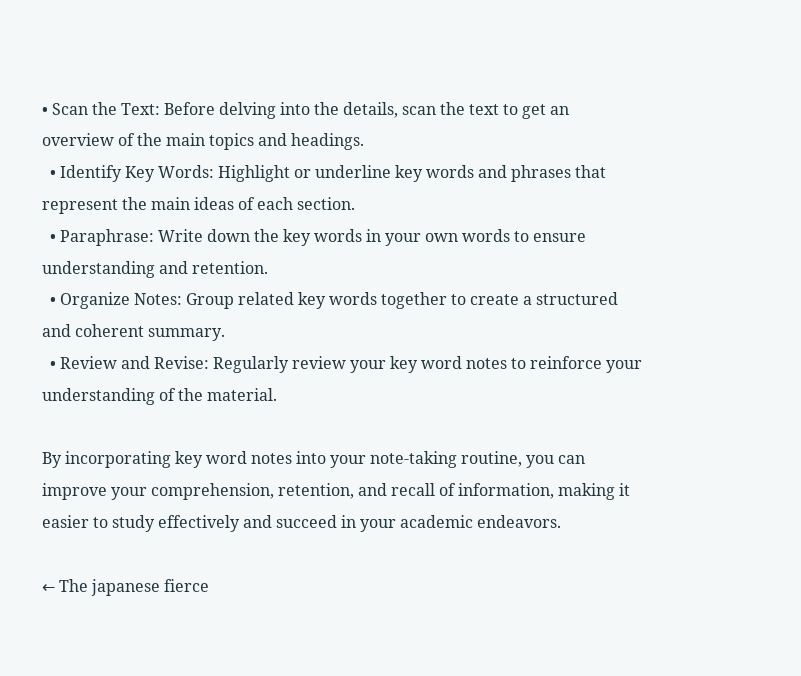• Scan the Text: Before delving into the details, scan the text to get an overview of the main topics and headings.
  • Identify Key Words: Highlight or underline key words and phrases that represent the main ideas of each section.
  • Paraphrase: Write down the key words in your own words to ensure understanding and retention.
  • Organize Notes: Group related key words together to create a structured and coherent summary.
  • Review and Revise: Regularly review your key word notes to reinforce your understanding of the material.

By incorporating key word notes into your note-taking routine, you can improve your comprehension, retention, and recall of information, making it easier to study effectively and succeed in your academic endeavors.

← The japanese fierce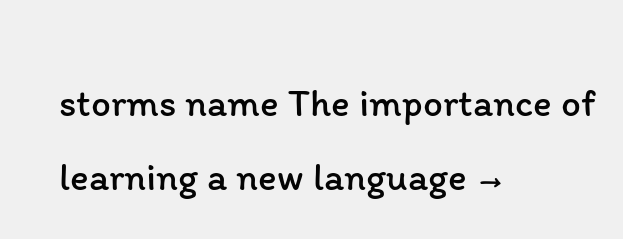storms name The importance of learning a new language →